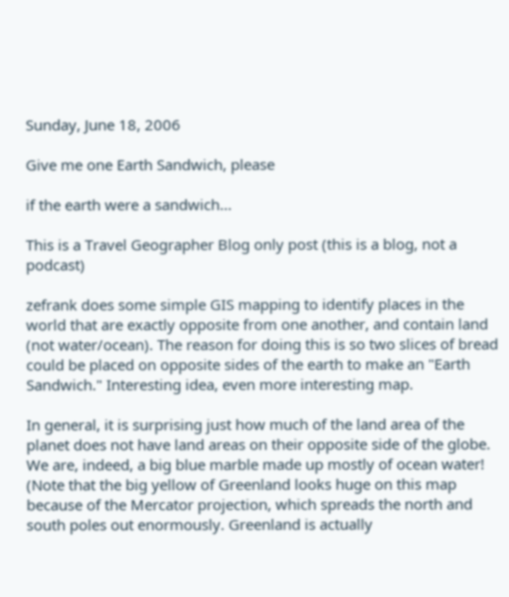Sunday, June 18, 2006

Give me one Earth Sandwich, please

if the earth were a sandwich...

This is a Travel Geographer Blog only post (this is a blog, not a podcast)

zefrank does some simple GIS mapping to identify places in the world that are exactly opposite from one another, and contain land (not water/ocean). The reason for doing this is so two slices of bread could be placed on opposite sides of the earth to make an "Earth Sandwich." Interesting idea, even more interesting map.

In general, it is surprising just how much of the land area of the planet does not have land areas on their opposite side of the globe. We are, indeed, a big blue marble made up mostly of ocean water! (Note that the big yellow of Greenland looks huge on this map because of the Mercator projection, which spreads the north and south poles out enormously. Greenland is actually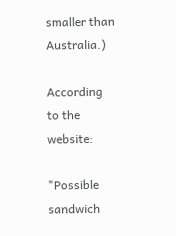smaller than Australia.)

According to the website:

"Possible sandwich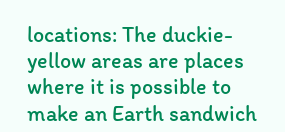locations: The duckie-yellow areas are places where it is possible to make an Earth sandwich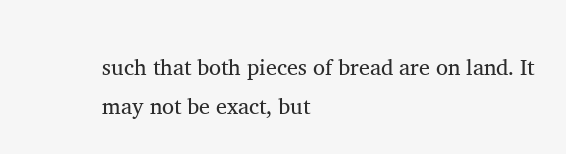such that both pieces of bread are on land. It may not be exact, but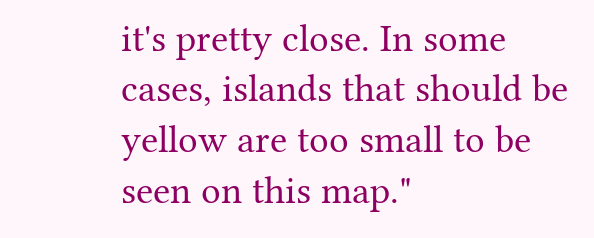it's pretty close. In some cases, islands that should be yellow are too small to be seen on this map."